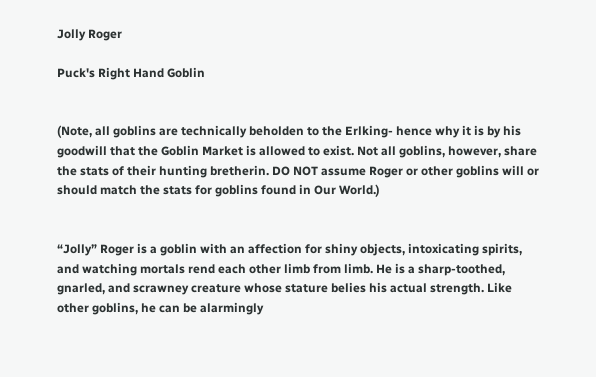Jolly Roger

Puck's Right Hand Goblin


(Note, all goblins are technically beholden to the Erlking- hence why it is by his goodwill that the Goblin Market is allowed to exist. Not all goblins, however, share the stats of their hunting bretherin. DO NOT assume Roger or other goblins will or should match the stats for goblins found in Our World.)


“Jolly” Roger is a goblin with an affection for shiny objects, intoxicating spirits, and watching mortals rend each other limb from limb. He is a sharp-toothed, gnarled, and scrawney creature whose stature belies his actual strength. Like other goblins, he can be alarmingly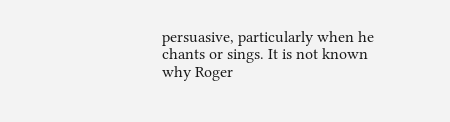persuasive, particularly when he chants or sings. It is not known why Roger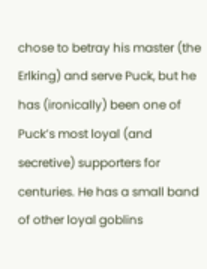chose to betray his master (the Erlking) and serve Puck, but he has (ironically) been one of Puck’s most loyal (and secretive) supporters for centuries. He has a small band of other loyal goblins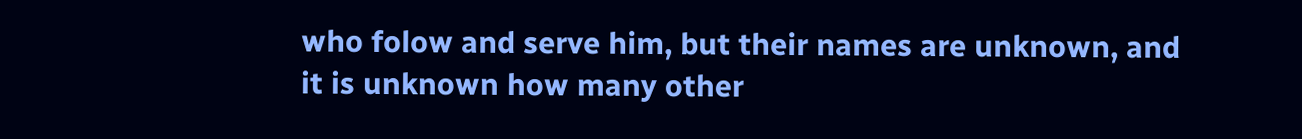who folow and serve him, but their names are unknown, and it is unknown how many other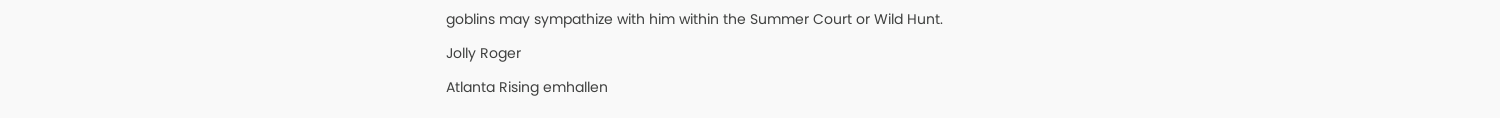goblins may sympathize with him within the Summer Court or Wild Hunt.

Jolly Roger

Atlanta Rising emhallen